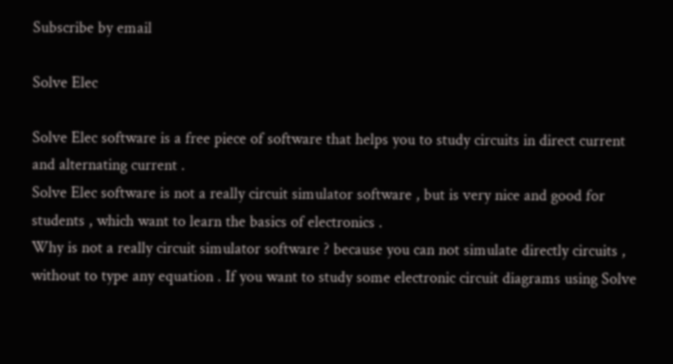Subscribe by email

Solve Elec

Solve Elec software is a free piece of software that helps you to study circuits in direct current and alternating current .
Solve Elec software is not a really circuit simulator software , but is very nice and good for students , which want to learn the basics of electronics .
Why is not a really circuit simulator software ? because you can not simulate directly circuits , without to type any equation . If you want to study some electronic circuit diagrams using Solve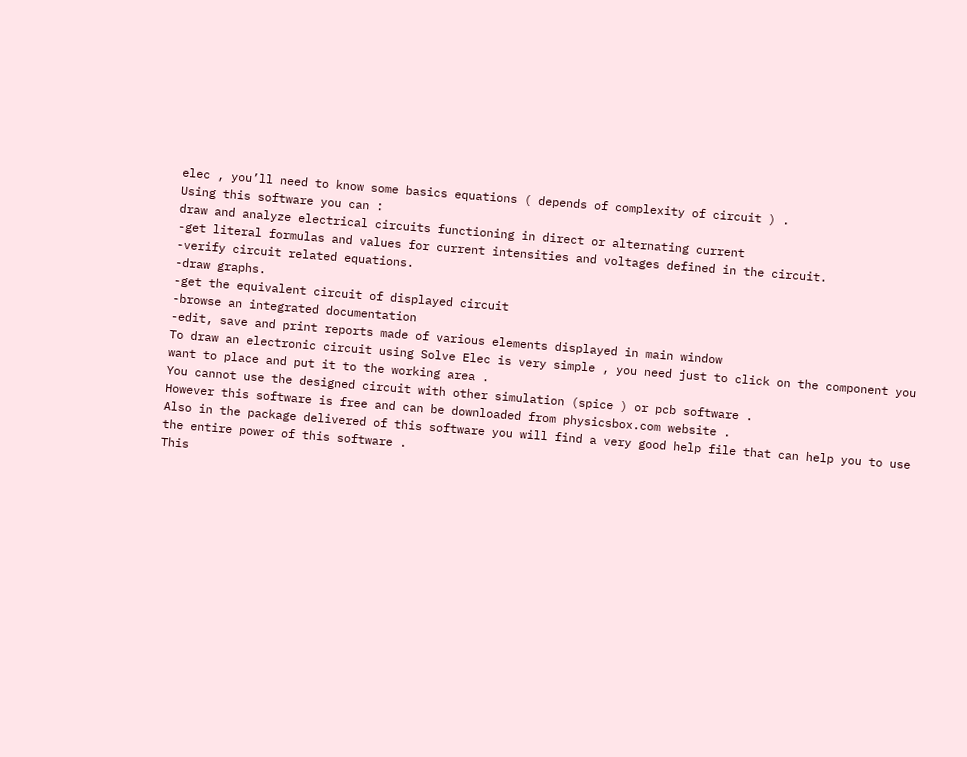elec , you’ll need to know some basics equations ( depends of complexity of circuit ) .
Using this software you can :
draw and analyze electrical circuits functioning in direct or alternating current
-get literal formulas and values for current intensities and voltages defined in the circuit.
-verify circuit related equations.
-draw graphs.
-get the equivalent circuit of displayed circuit
-browse an integrated documentation
-edit, save and print reports made of various elements displayed in main window
To draw an electronic circuit using Solve Elec is very simple , you need just to click on the component you want to place and put it to the working area .
You cannot use the designed circuit with other simulation (spice ) or pcb software .
However this software is free and can be downloaded from physicsbox.com website .
Also in the package delivered of this software you will find a very good help file that can help you to use the entire power of this software .
This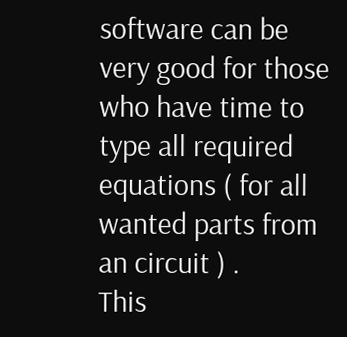software can be very good for those who have time to type all required equations ( for all wanted parts from an circuit ) .
This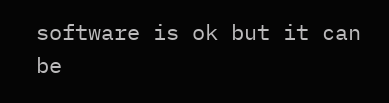software is ok but it can be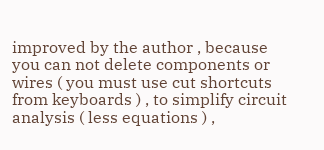improved by the author , because you can not delete components or wires ( you must use cut shortcuts from keyboards ) , to simplify circuit analysis ( less equations ) ,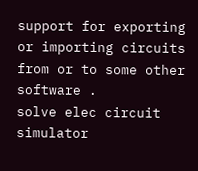support for exporting or importing circuits from or to some other software .
solve elec circuit simulator